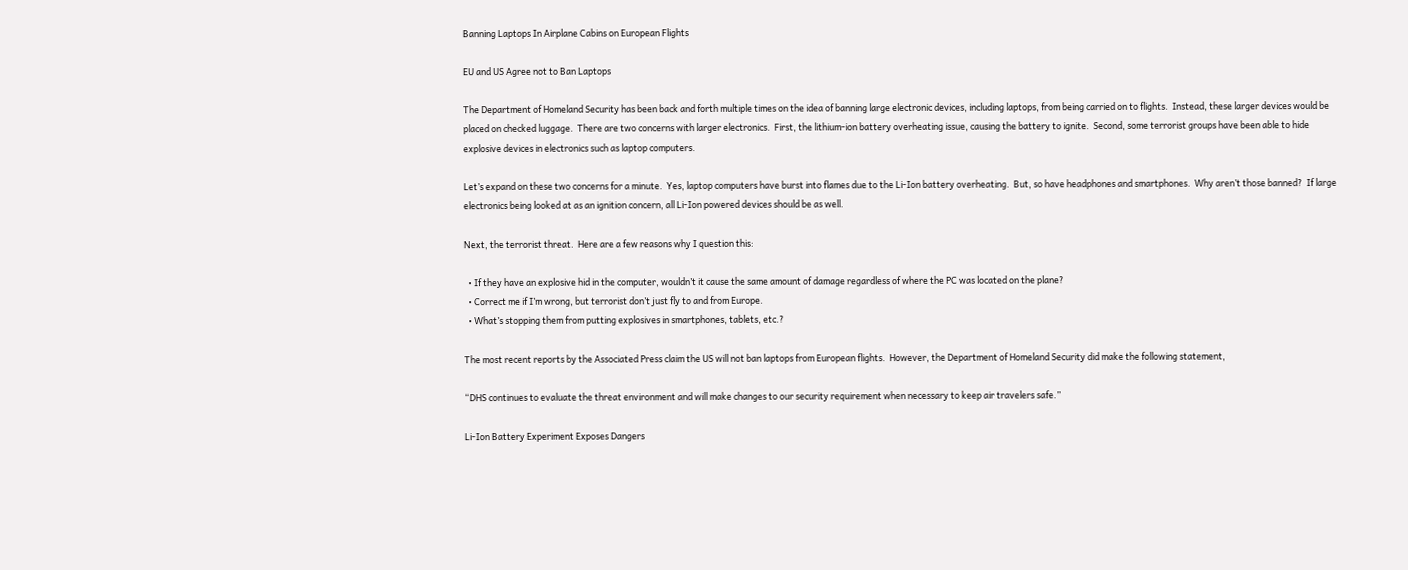Banning Laptops In Airplane Cabins on European Flights

EU and US Agree not to Ban Laptops

The Department of Homeland Security has been back and forth multiple times on the idea of banning large electronic devices, including laptops, from being carried on to flights.  Instead, these larger devices would be placed on checked luggage.  There are two concerns with larger electronics.  First, the lithium-ion battery overheating issue, causing the battery to ignite.  Second, some terrorist groups have been able to hide explosive devices in electronics such as laptop computers.

Let’s expand on these two concerns for a minute.  Yes, laptop computers have burst into flames due to the Li-Ion battery overheating.  But, so have headphones and smartphones.  Why aren’t those banned?  If large electronics being looked at as an ignition concern, all Li-Ion powered devices should be as well.

Next, the terrorist threat.  Here are a few reasons why I question this:

  • If they have an explosive hid in the computer, wouldn’t it cause the same amount of damage regardless of where the PC was located on the plane?
  • Correct me if I’m wrong, but terrorist don’t just fly to and from Europe.
  • What’s stopping them from putting explosives in smartphones, tablets, etc.?

The most recent reports by the Associated Press claim the US will not ban laptops from European flights.  However, the Department of Homeland Security did make the following statement,

“DHS continues to evaluate the threat environment and will make changes to our security requirement when necessary to keep air travelers safe.”

Li-Ion Battery Experiment Exposes Dangers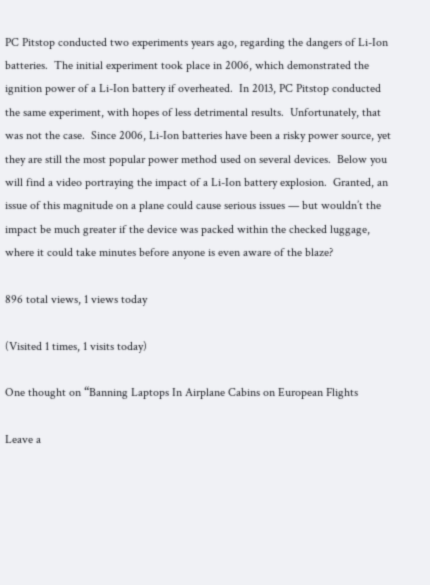PC Pitstop conducted two experiments years ago, regarding the dangers of Li-Ion batteries.  The initial experiment took place in 2006, which demonstrated the ignition power of a Li-Ion battery if overheated.  In 2013, PC Pitstop conducted the same experiment, with hopes of less detrimental results.  Unfortunately, that was not the case.  Since 2006, Li-Ion batteries have been a risky power source, yet they are still the most popular power method used on several devices.  Below you will find a video portraying the impact of a Li-Ion battery explosion.  Granted, an issue of this magnitude on a plane could cause serious issues — but wouldn’t the impact be much greater if the device was packed within the checked luggage, where it could take minutes before anyone is even aware of the blaze?

896 total views, 1 views today

(Visited 1 times, 1 visits today)

One thought on “Banning Laptops In Airplane Cabins on European Flights

Leave a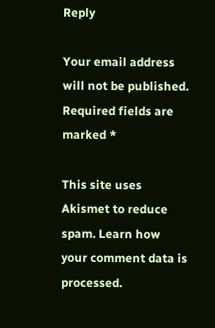Reply

Your email address will not be published. Required fields are marked *

This site uses Akismet to reduce spam. Learn how your comment data is processed.